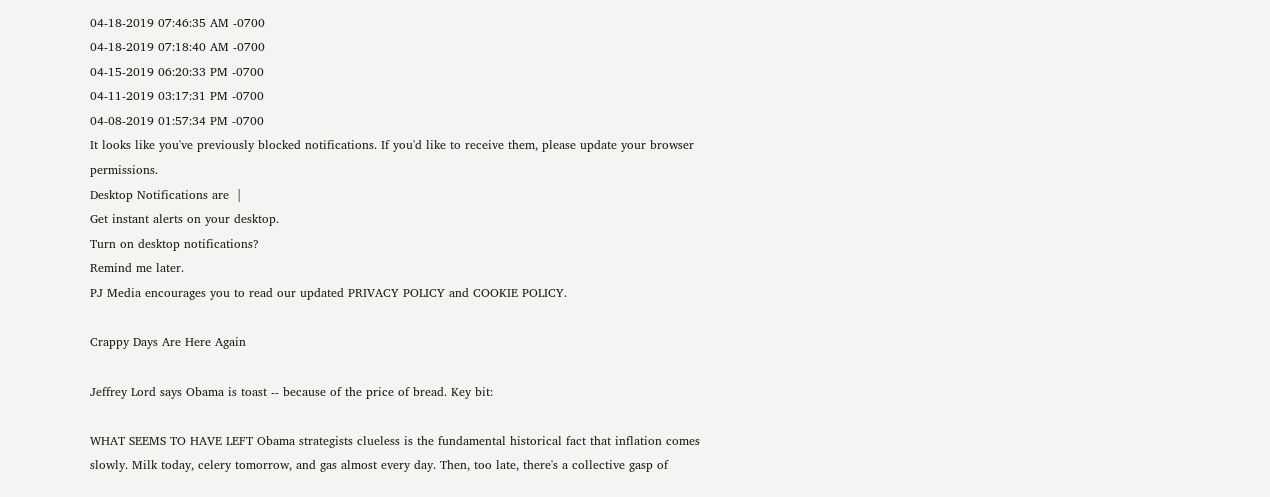04-18-2019 07:46:35 AM -0700
04-18-2019 07:18:40 AM -0700
04-15-2019 06:20:33 PM -0700
04-11-2019 03:17:31 PM -0700
04-08-2019 01:57:34 PM -0700
It looks like you've previously blocked notifications. If you'd like to receive them, please update your browser permissions.
Desktop Notifications are  |
Get instant alerts on your desktop.
Turn on desktop notifications?
Remind me later.
PJ Media encourages you to read our updated PRIVACY POLICY and COOKIE POLICY.

Crappy Days Are Here Again

Jeffrey Lord says Obama is toast -- because of the price of bread. Key bit:

WHAT SEEMS TO HAVE LEFT Obama strategists clueless is the fundamental historical fact that inflation comes slowly. Milk today, celery tomorrow, and gas almost every day. Then, too late, there's a collective gasp of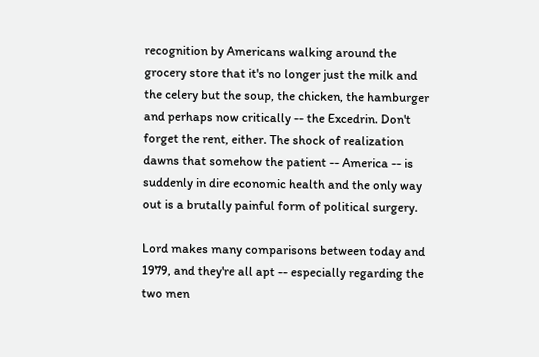recognition by Americans walking around the grocery store that it's no longer just the milk and the celery but the soup, the chicken, the hamburger and perhaps now critically -- the Excedrin. Don't forget the rent, either. The shock of realization dawns that somehow the patient -- America -- is suddenly in dire economic health and the only way out is a brutally painful form of political surgery.

Lord makes many comparisons between today and 1979, and they're all apt -- especially regarding the two men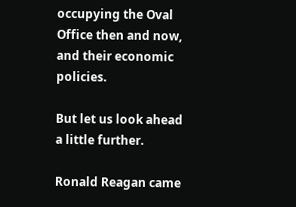occupying the Oval Office then and now, and their economic policies.

But let us look ahead a little further.

Ronald Reagan came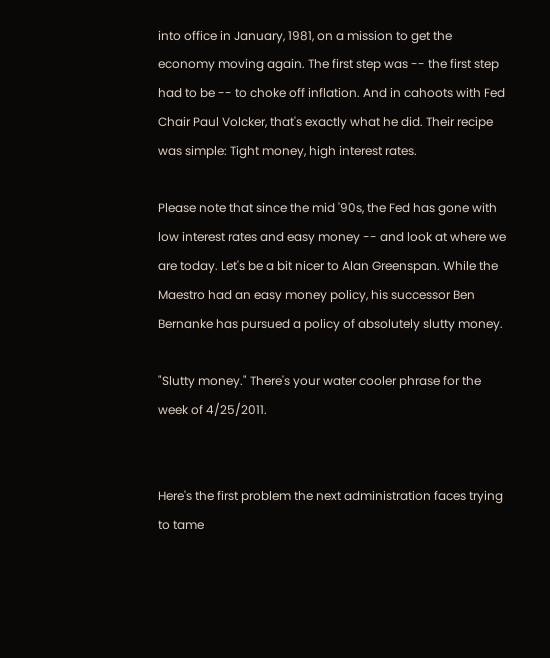into office in January, 1981, on a mission to get the economy moving again. The first step was -- the first step had to be -- to choke off inflation. And in cahoots with Fed Chair Paul Volcker, that's exactly what he did. Their recipe was simple: Tight money, high interest rates.

Please note that since the mid '90s, the Fed has gone with low interest rates and easy money -- and look at where we are today. Let's be a bit nicer to Alan Greenspan. While the Maestro had an easy money policy, his successor Ben Bernanke has pursued a policy of absolutely slutty money.

"Slutty money." There's your water cooler phrase for the week of 4/25/2011.


Here's the first problem the next administration faces trying to tame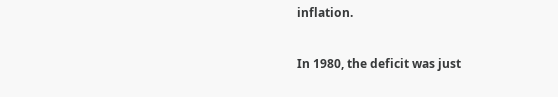inflation.

In 1980, the deficit was just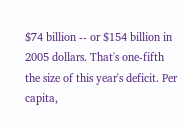$74 billion -- or $154 billion in 2005 dollars. That's one-fifth the size of this year's deficit. Per capita,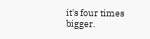it's four times bigger.